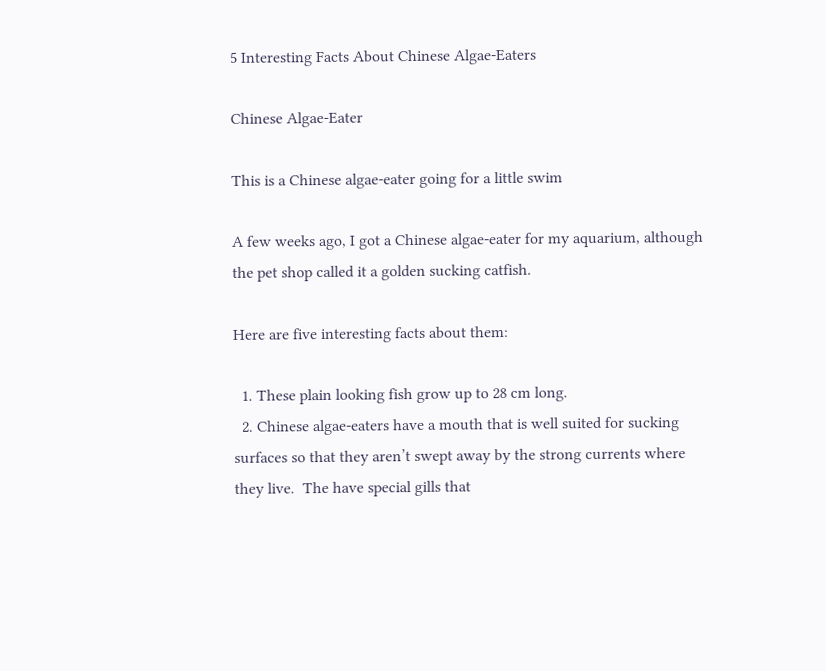5 Interesting Facts About Chinese Algae-Eaters

Chinese Algae-Eater

This is a Chinese algae-eater going for a little swim

A few weeks ago, I got a Chinese algae-eater for my aquarium, although the pet shop called it a golden sucking catfish.

Here are five interesting facts about them:

  1. These plain looking fish grow up to 28 cm long.
  2. Chinese algae-eaters have a mouth that is well suited for sucking surfaces so that they aren’t swept away by the strong currents where they live.  The have special gills that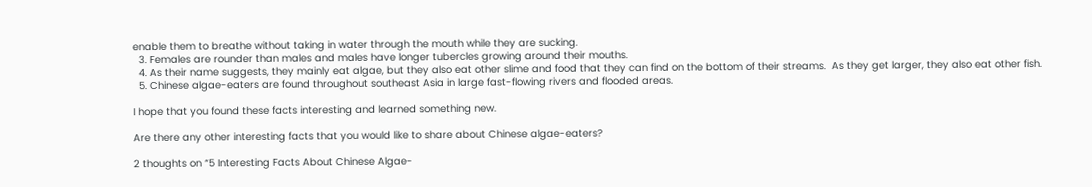enable them to breathe without taking in water through the mouth while they are sucking.
  3. Females are rounder than males and males have longer tubercles growing around their mouths.
  4. As their name suggests, they mainly eat algae, but they also eat other slime and food that they can find on the bottom of their streams.  As they get larger, they also eat other fish.
  5. Chinese algae-eaters are found throughout southeast Asia in large fast-flowing rivers and flooded areas.

I hope that you found these facts interesting and learned something new.

Are there any other interesting facts that you would like to share about Chinese algae-eaters?

2 thoughts on “5 Interesting Facts About Chinese Algae-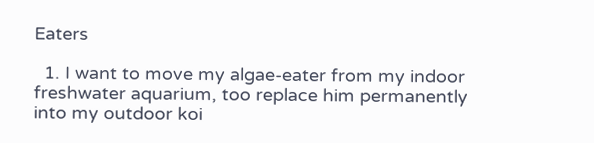Eaters

  1. I want to move my algae-eater from my indoor freshwater aquarium, too replace him permanently into my outdoor koi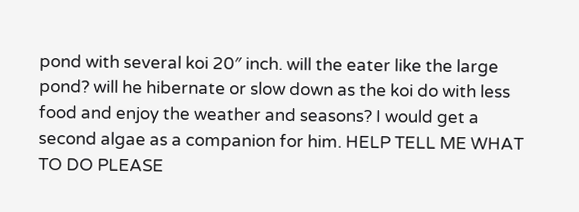pond with several koi 20″ inch. will the eater like the large pond? will he hibernate or slow down as the koi do with less food and enjoy the weather and seasons? I would get a second algae as a companion for him. HELP TELL ME WHAT TO DO PLEASE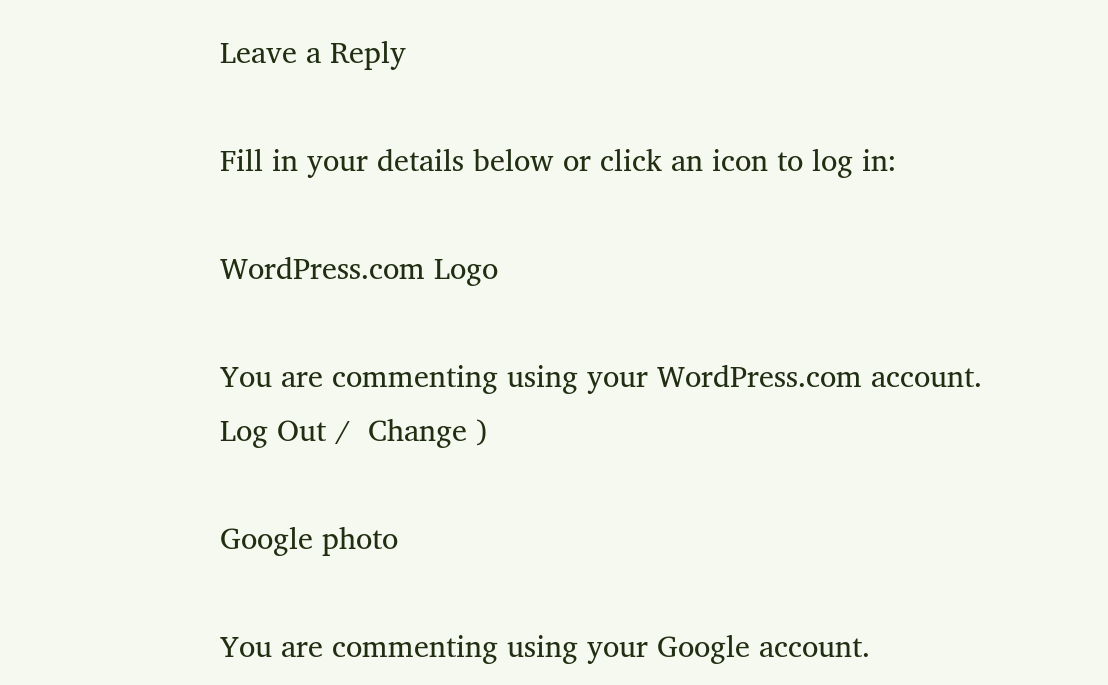Leave a Reply

Fill in your details below or click an icon to log in:

WordPress.com Logo

You are commenting using your WordPress.com account. Log Out /  Change )

Google photo

You are commenting using your Google account.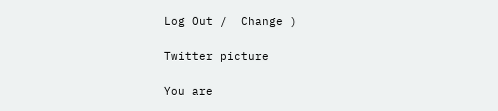Log Out /  Change )

Twitter picture

You are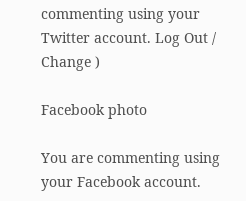commenting using your Twitter account. Log Out /  Change )

Facebook photo

You are commenting using your Facebook account.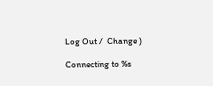Log Out /  Change )

Connecting to %s